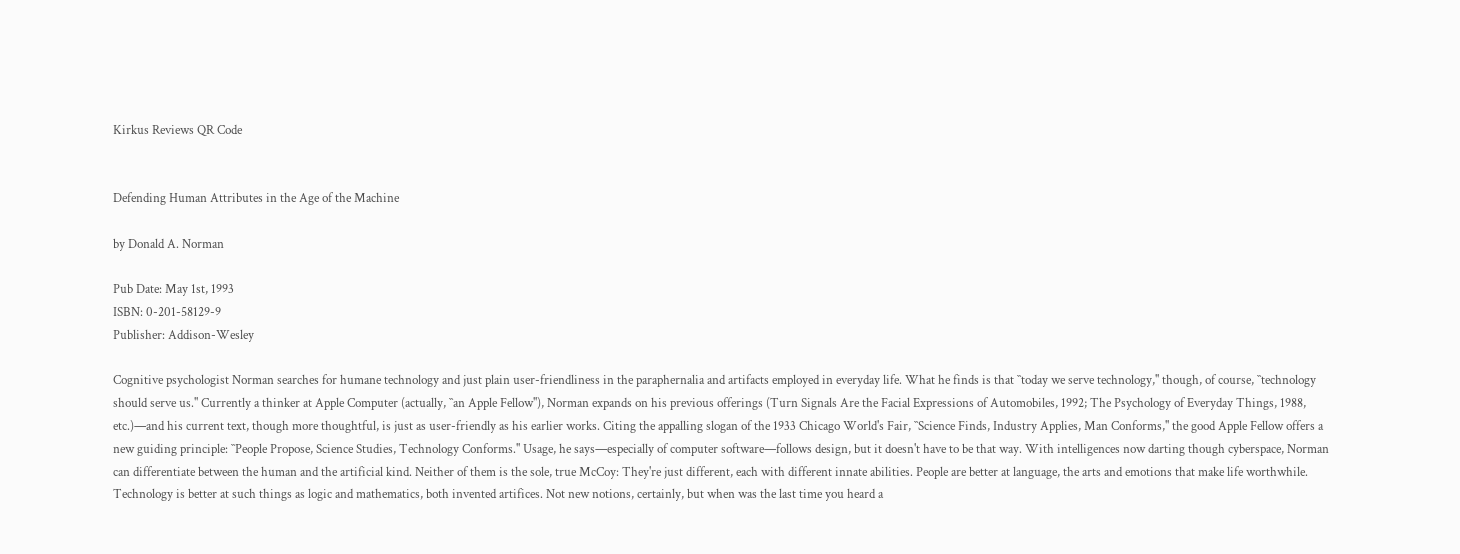Kirkus Reviews QR Code


Defending Human Attributes in the Age of the Machine

by Donald A. Norman

Pub Date: May 1st, 1993
ISBN: 0-201-58129-9
Publisher: Addison-Wesley

Cognitive psychologist Norman searches for humane technology and just plain user-friendliness in the paraphernalia and artifacts employed in everyday life. What he finds is that ``today we serve technology,'' though, of course, ``technology should serve us.'' Currently a thinker at Apple Computer (actually, ``an Apple Fellow''), Norman expands on his previous offerings (Turn Signals Are the Facial Expressions of Automobiles, 1992; The Psychology of Everyday Things, 1988, etc.)—and his current text, though more thoughtful, is just as user-friendly as his earlier works. Citing the appalling slogan of the 1933 Chicago World's Fair, ``Science Finds, Industry Applies, Man Conforms,'' the good Apple Fellow offers a new guiding principle: ``People Propose, Science Studies, Technology Conforms.'' Usage, he says—especially of computer software—follows design, but it doesn't have to be that way. With intelligences now darting though cyberspace, Norman can differentiate between the human and the artificial kind. Neither of them is the sole, true McCoy: They're just different, each with different innate abilities. People are better at language, the arts and emotions that make life worthwhile. Technology is better at such things as logic and mathematics, both invented artifices. Not new notions, certainly, but when was the last time you heard a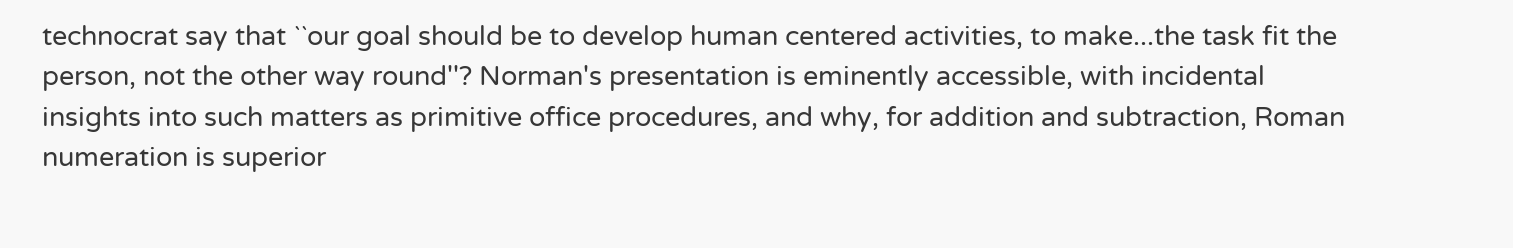technocrat say that ``our goal should be to develop human centered activities, to make...the task fit the person, not the other way round''? Norman's presentation is eminently accessible, with incidental insights into such matters as primitive office procedures, and why, for addition and subtraction, Roman numeration is superior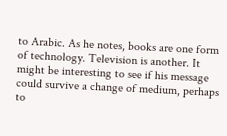to Arabic. As he notes, books are one form of technology. Television is another. It might be interesting to see if his message could survive a change of medium, perhaps to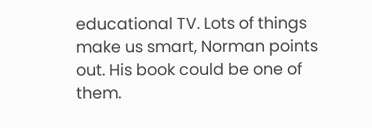educational TV. Lots of things make us smart, Norman points out. His book could be one of them.